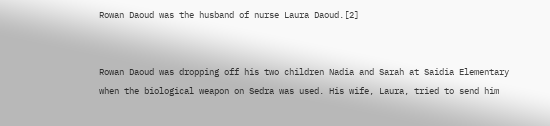Rowan Daoud was the husband of nurse Laura Daoud.[2]


Rowan Daoud was dropping off his two children Nadia and Sarah at Saidia Elementary when the biological weapon on Sedra was used. His wife, Laura, tried to send him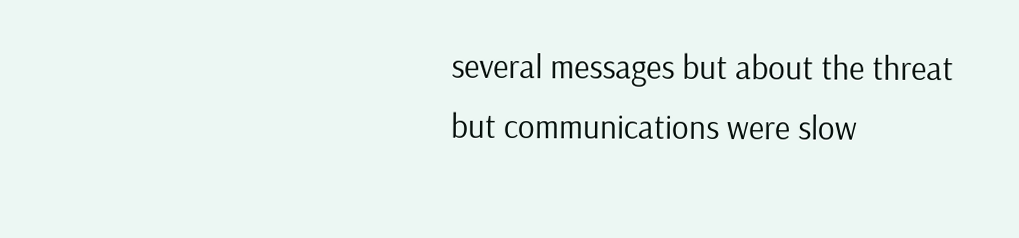several messages but about the threat but communications were slow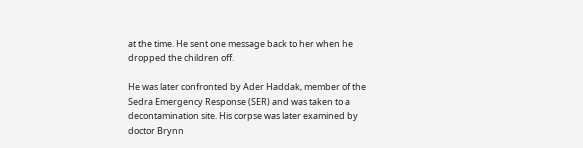at the time. He sent one message back to her when he dropped the children off.

He was later confronted by Ader Haddak, member of the Sedra Emergency Response (SER) and was taken to a decontamination site. His corpse was later examined by doctor Brynn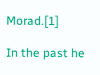Morad.[1]

In the past he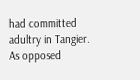had committed adultry in Tangier. As opposed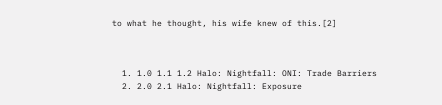to what he thought, his wife knew of this.[2]



  1. 1.0 1.1 1.2 Halo: Nightfall: ONI: Trade Barriers
  2. 2.0 2.1 Halo: Nightfall: Exposure